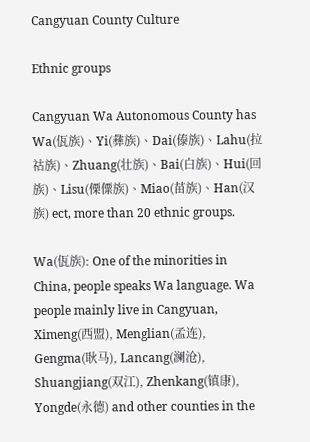Cangyuan County Culture

Ethnic groups

Cangyuan Wa Autonomous County has Wa(佤族)、Yi(彝族)、Dai(傣族)、Lahu(拉祜族)、Zhuang(壮族)、Bai(白族)、Hui(回族)、Lisu(傈僳族)、Miao(苗族)、Han(汉族) ect, more than 20 ethnic groups.

Wa(佤族): One of the minorities in China, people speaks Wa language. Wa people mainly live in Cangyuan, Ximeng(西盟), Menglian(孟连), Gengma(耿马), Lancang(澜沧), Shuangjiang(双江), Zhenkang(镇康), Yongde(永德) and other counties in the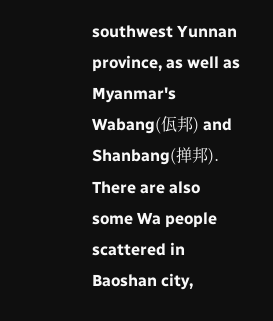southwest Yunnan province, as well as Myanmar's Wabang(佤邦) and Shanbang(掸邦). There are also some Wa people scattered in Baoshan city,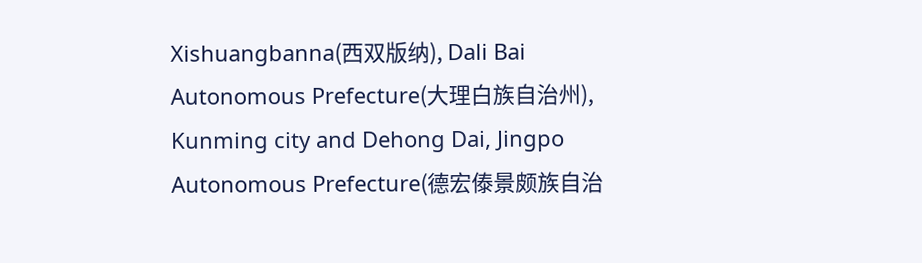Xishuangbanna(西双版纳), Dali Bai Autonomous Prefecture(大理白族自治州), Kunming city and Dehong Dai, Jingpo Autonomous Prefecture(德宏傣景颇族自治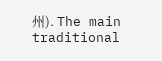州). The main traditional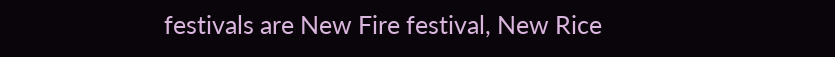festivals are New Fire festival, New Rice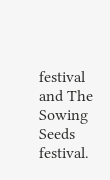festival and The Sowing Seeds festival.